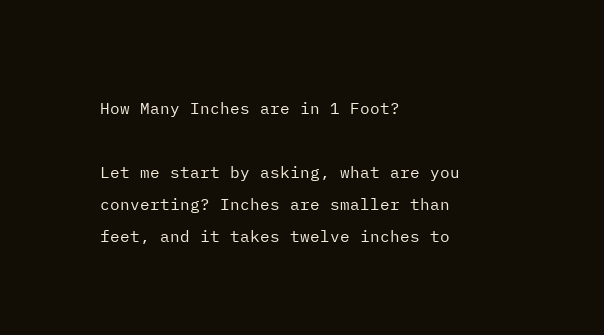How Many Inches are in 1 Foot?

Let me start by asking, what are you converting? Inches are smaller than feet, and it takes twelve inches to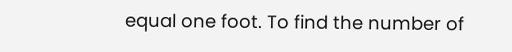equal one foot. To find the number of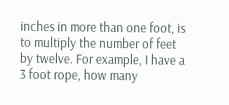inches in more than one foot, is to multiply the number of feet by twelve. For example, I have a 3 foot rope, how many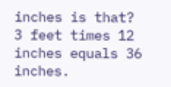inches is that? 3 feet times 12 inches equals 36 inches.